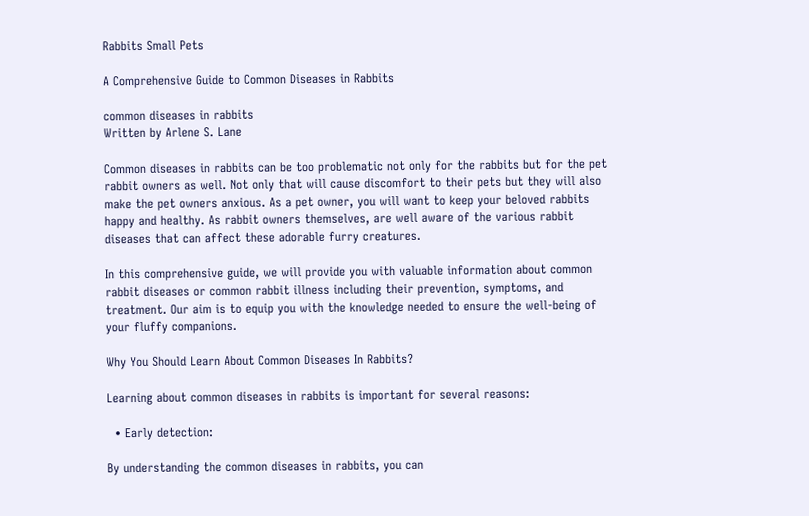Rabbits Small Pets

A Comprehensive Guide to Common Diseases in Rabbits

common diseases in rabbits
Written by Arlene S. Lane

Common diseases in rabbits can be too problematic not only for the rabbits but for the pet rabbit owners as well. Not only that will cause discomfort to their pets but they will also make the pet owners anxious. As a pet owner, you will want to keep your beloved rabbits happy and healthy. As rabbit owners themselves, are well aware of the various rabbit diseases that can affect these adorable furry creatures.

In this comprehensive guide, we will provide you with valuable information about common rabbit diseases or common rabbit illness including their prevention, symptoms, and treatment. Our aim is to equip you with the knowledge needed to ensure the well-being of your fluffy companions.

Why You Should Learn About Common Diseases In Rabbits?

Learning about common diseases in rabbits is important for several reasons:

  • Early detection:

By understanding the common diseases in rabbits, you can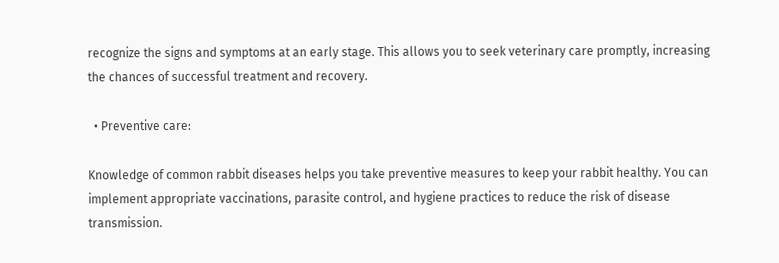recognize the signs and symptoms at an early stage. This allows you to seek veterinary care promptly, increasing the chances of successful treatment and recovery.

  • Preventive care:

Knowledge of common rabbit diseases helps you take preventive measures to keep your rabbit healthy. You can implement appropriate vaccinations, parasite control, and hygiene practices to reduce the risk of disease transmission.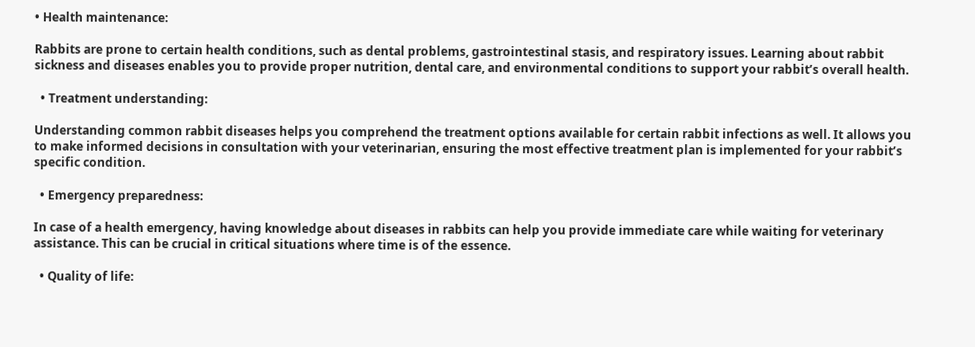• Health maintenance:

Rabbits are prone to certain health conditions, such as dental problems, gastrointestinal stasis, and respiratory issues. Learning about rabbit sickness and diseases enables you to provide proper nutrition, dental care, and environmental conditions to support your rabbit’s overall health.

  • Treatment understanding:

Understanding common rabbit diseases helps you comprehend the treatment options available for certain rabbit infections as well. It allows you to make informed decisions in consultation with your veterinarian, ensuring the most effective treatment plan is implemented for your rabbit’s specific condition.

  • Emergency preparedness:

In case of a health emergency, having knowledge about diseases in rabbits can help you provide immediate care while waiting for veterinary assistance. This can be crucial in critical situations where time is of the essence.

  • Quality of life: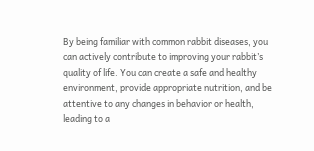By being familiar with common rabbit diseases, you can actively contribute to improving your rabbit’s quality of life. You can create a safe and healthy environment, provide appropriate nutrition, and be attentive to any changes in behavior or health, leading to a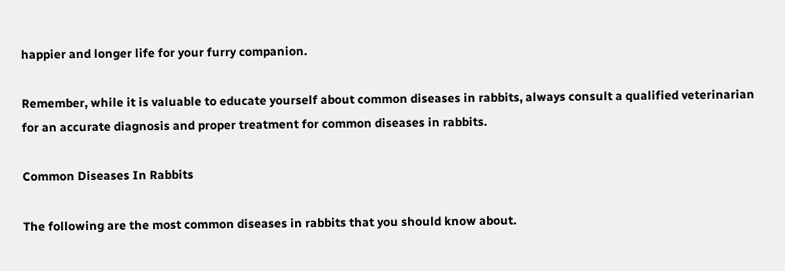happier and longer life for your furry companion.

Remember, while it is valuable to educate yourself about common diseases in rabbits, always consult a qualified veterinarian for an accurate diagnosis and proper treatment for common diseases in rabbits.

Common Diseases In Rabbits

The following are the most common diseases in rabbits that you should know about.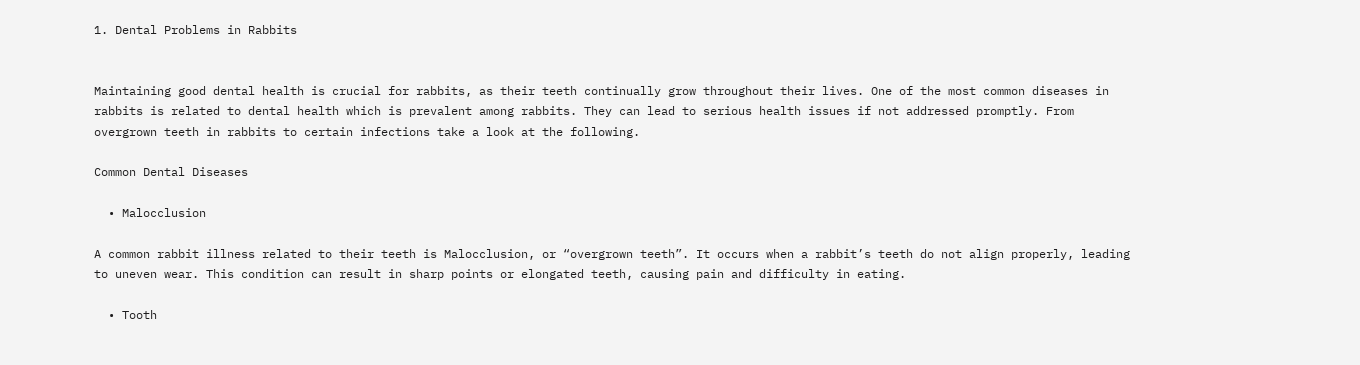1. Dental Problems in Rabbits


Maintaining good dental health is crucial for rabbits, as their teeth continually grow throughout their lives. One of the most common diseases in rabbits is related to dental health which is prevalent among rabbits. They can lead to serious health issues if not addressed promptly. From overgrown teeth in rabbits to certain infections take a look at the following.

Common Dental Diseases

  • Malocclusion

A common rabbit illness related to their teeth is Malocclusion, or “overgrown teeth”. It occurs when a rabbit’s teeth do not align properly, leading to uneven wear. This condition can result in sharp points or elongated teeth, causing pain and difficulty in eating.

  • Tooth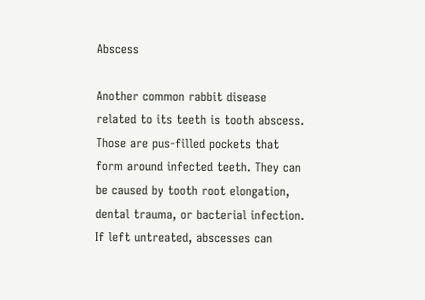Abscess

Another common rabbit disease related to its teeth is tooth abscess. Those are pus-filled pockets that form around infected teeth. They can be caused by tooth root elongation, dental trauma, or bacterial infection. If left untreated, abscesses can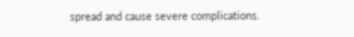spread and cause severe complications.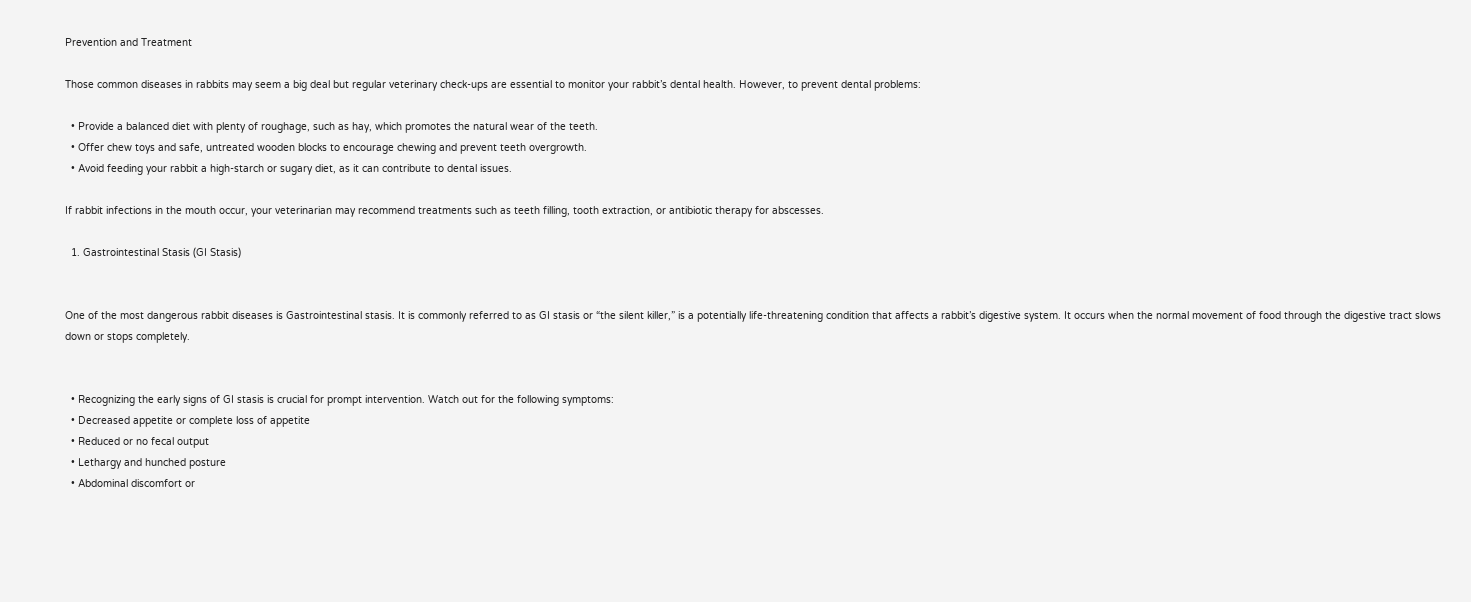Prevention and Treatment

Those common diseases in rabbits may seem a big deal but regular veterinary check-ups are essential to monitor your rabbit’s dental health. However, to prevent dental problems:

  • Provide a balanced diet with plenty of roughage, such as hay, which promotes the natural wear of the teeth.
  • Offer chew toys and safe, untreated wooden blocks to encourage chewing and prevent teeth overgrowth.
  • Avoid feeding your rabbit a high-starch or sugary diet, as it can contribute to dental issues.

If rabbit infections in the mouth occur, your veterinarian may recommend treatments such as teeth filling, tooth extraction, or antibiotic therapy for abscesses.

  1. Gastrointestinal Stasis (GI Stasis)


One of the most dangerous rabbit diseases is Gastrointestinal stasis. It is commonly referred to as GI stasis or “the silent killer,” is a potentially life-threatening condition that affects a rabbit’s digestive system. It occurs when the normal movement of food through the digestive tract slows down or stops completely.


  • Recognizing the early signs of GI stasis is crucial for prompt intervention. Watch out for the following symptoms:
  • Decreased appetite or complete loss of appetite
  • Reduced or no fecal output
  • Lethargy and hunched posture
  • Abdominal discomfort or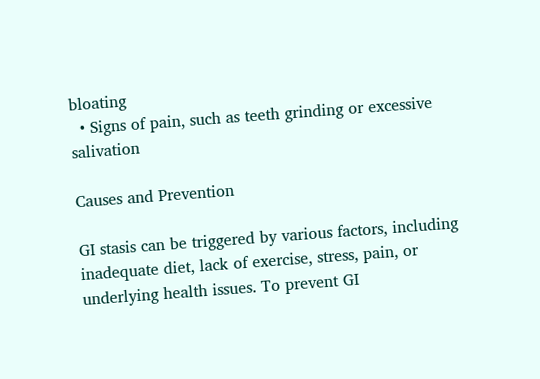bloating
  • Signs of pain, such as teeth grinding or excessive salivation

Causes and Prevention

GI stasis can be triggered by various factors, including inadequate diet, lack of exercise, stress, pain, or underlying health issues. To prevent GI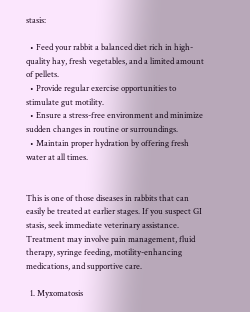stasis:

  • Feed your rabbit a balanced diet rich in high-quality hay, fresh vegetables, and a limited amount of pellets.
  • Provide regular exercise opportunities to stimulate gut motility.
  • Ensure a stress-free environment and minimize sudden changes in routine or surroundings.
  • Maintain proper hydration by offering fresh water at all times.


This is one of those diseases in rabbits that can easily be treated at earlier stages. If you suspect GI stasis, seek immediate veterinary assistance. Treatment may involve pain management, fluid therapy, syringe feeding, motility-enhancing medications, and supportive care.

  1. Myxomatosis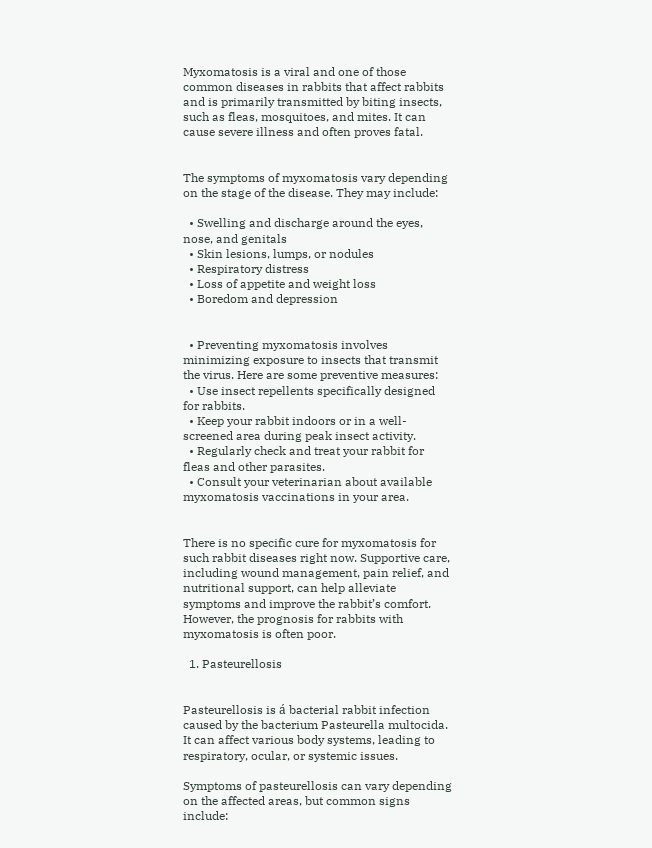Myxomatosis is a viral and one of those common diseases in rabbits that affect rabbits and is primarily transmitted by biting insects, such as fleas, mosquitoes, and mites. It can cause severe illness and often proves fatal.


The symptoms of myxomatosis vary depending on the stage of the disease. They may include:

  • Swelling and discharge around the eyes, nose, and genitals
  • Skin lesions, lumps, or nodules
  • Respiratory distress
  • Loss of appetite and weight loss
  • Boredom and depression


  • Preventing myxomatosis involves minimizing exposure to insects that transmit the virus. Here are some preventive measures:
  • Use insect repellents specifically designed for rabbits.
  • Keep your rabbit indoors or in a well-screened area during peak insect activity.
  • Regularly check and treat your rabbit for fleas and other parasites.
  • Consult your veterinarian about available myxomatosis vaccinations in your area.


There is no specific cure for myxomatosis for such rabbit diseases right now. Supportive care, including wound management, pain relief, and nutritional support, can help alleviate symptoms and improve the rabbit’s comfort. However, the prognosis for rabbits with myxomatosis is often poor.

  1. Pasteurellosis


Pasteurellosis is á bacterial rabbit infection caused by the bacterium Pasteurella multocida. It can affect various body systems, leading to respiratory, ocular, or systemic issues.

Symptoms of pasteurellosis can vary depending on the affected areas, but common signs include: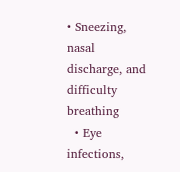• Sneezing, nasal discharge, and difficulty breathing
  • Eye infections,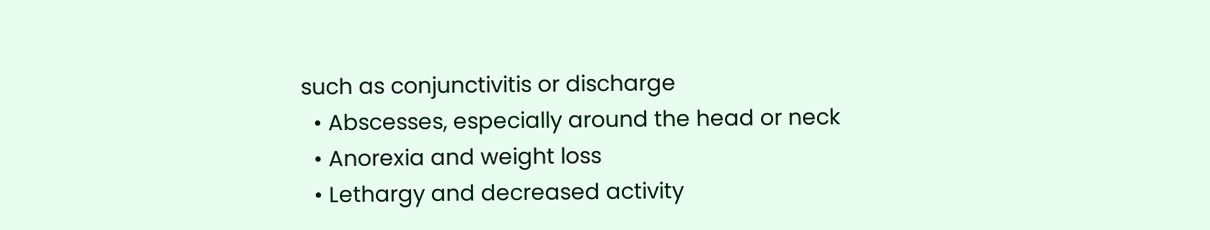such as conjunctivitis or discharge
  • Abscesses, especially around the head or neck
  • Anorexia and weight loss
  • Lethargy and decreased activity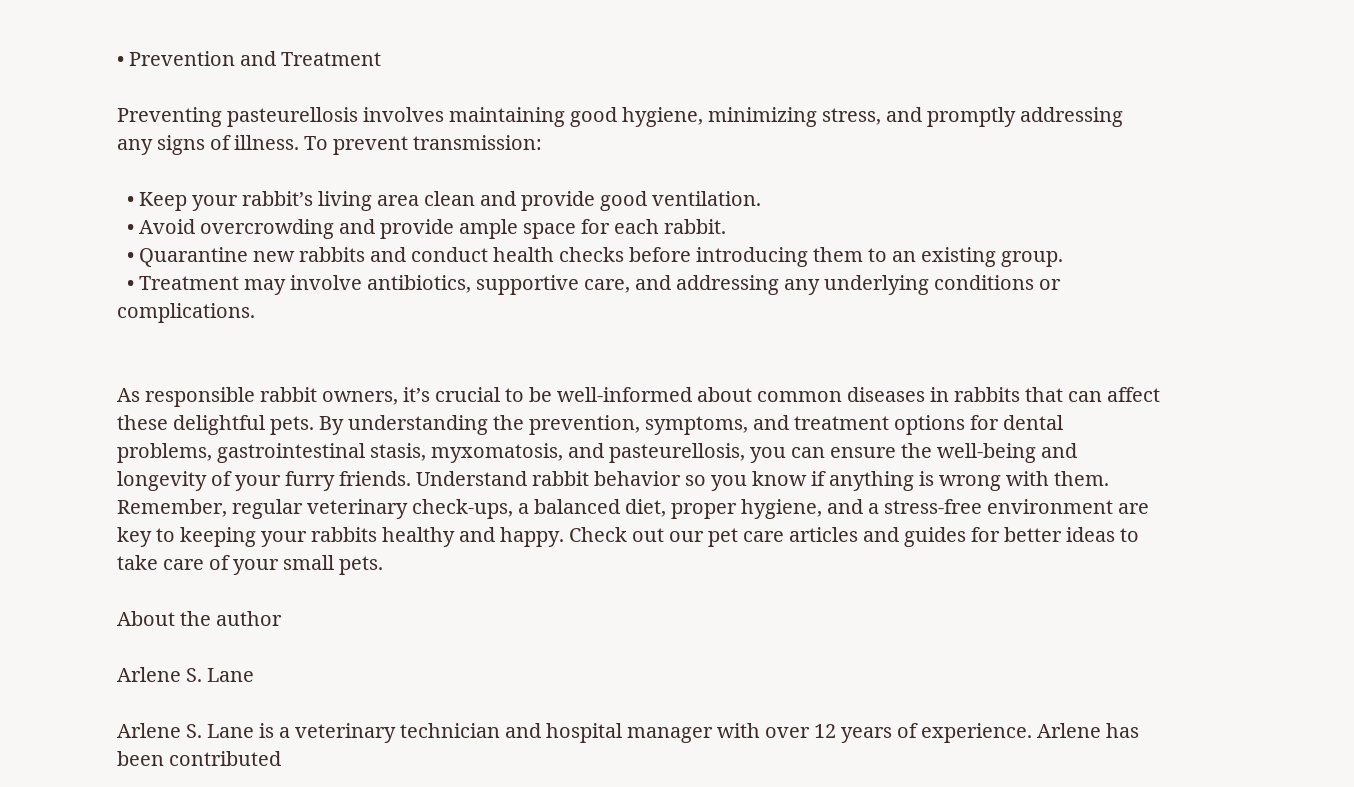• Prevention and Treatment

Preventing pasteurellosis involves maintaining good hygiene, minimizing stress, and promptly addressing any signs of illness. To prevent transmission:

  • Keep your rabbit’s living area clean and provide good ventilation.
  • Avoid overcrowding and provide ample space for each rabbit.
  • Quarantine new rabbits and conduct health checks before introducing them to an existing group.
  • Treatment may involve antibiotics, supportive care, and addressing any underlying conditions or complications.


As responsible rabbit owners, it’s crucial to be well-informed about common diseases in rabbits that can affect these delightful pets. By understanding the prevention, symptoms, and treatment options for dental problems, gastrointestinal stasis, myxomatosis, and pasteurellosis, you can ensure the well-being and longevity of your furry friends. Understand rabbit behavior so you know if anything is wrong with them. Remember, regular veterinary check-ups, a balanced diet, proper hygiene, and a stress-free environment are key to keeping your rabbits healthy and happy. Check out our pet care articles and guides for better ideas to take care of your small pets.

About the author

Arlene S. Lane

Arlene S. Lane is a veterinary technician and hospital manager with over 12 years of experience. Arlene has been contributed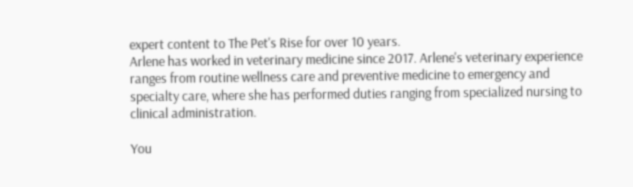expert content to The Pet's Rise for over 10 years.
Arlene has worked in veterinary medicine since 2017. Arlene's veterinary experience ranges from routine wellness care and preventive medicine to emergency and specialty care, where she has performed duties ranging from specialized nursing to clinical administration.

You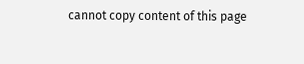cannot copy content of this page